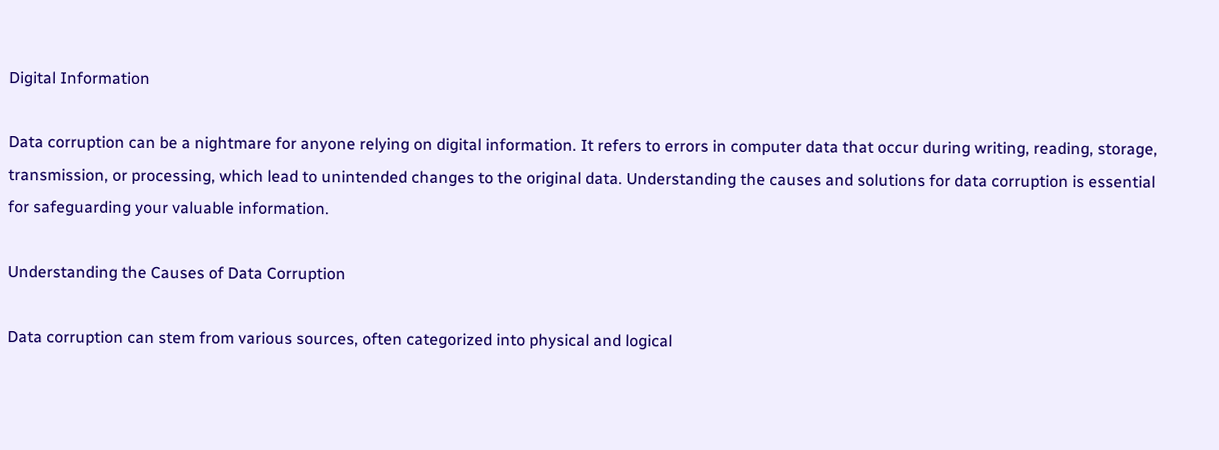Digital Information

Data corruption can be a nightmare for anyone relying on digital information. It refers to errors in computer data that occur during writing, reading, storage, transmission, or processing, which lead to unintended changes to the original data. Understanding the causes and solutions for data corruption is essential for safeguarding your valuable information.

Understanding the Causes of Data Corruption

Data corruption can stem from various sources, often categorized into physical and logical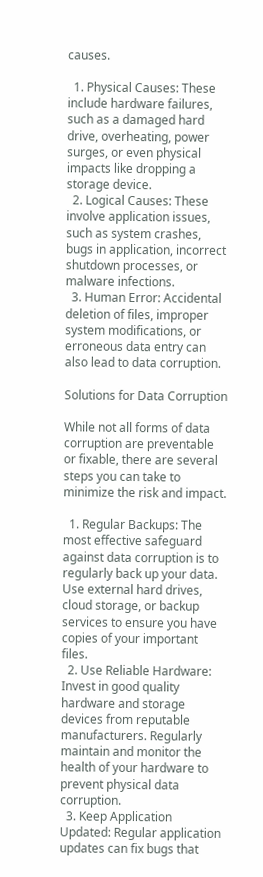causes.

  1. Physical Causes: These include hardware failures, such as a damaged hard drive, overheating, power surges, or even physical impacts like dropping a storage device.
  2. Logical Causes: These involve application issues, such as system crashes, bugs in application, incorrect shutdown processes, or malware infections.
  3. Human Error: Accidental deletion of files, improper system modifications, or erroneous data entry can also lead to data corruption.

Solutions for Data Corruption

While not all forms of data corruption are preventable or fixable, there are several steps you can take to minimize the risk and impact.

  1. Regular Backups: The most effective safeguard against data corruption is to regularly back up your data. Use external hard drives, cloud storage, or backup services to ensure you have copies of your important files.
  2. Use Reliable Hardware: Invest in good quality hardware and storage devices from reputable manufacturers. Regularly maintain and monitor the health of your hardware to prevent physical data corruption.
  3. Keep Application Updated: Regular application updates can fix bugs that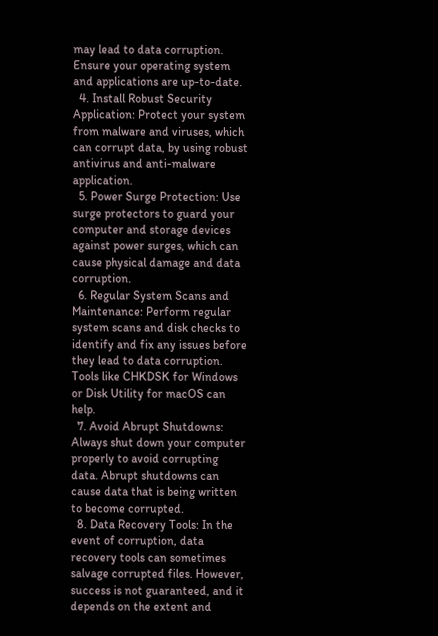may lead to data corruption. Ensure your operating system and applications are up-to-date.
  4. Install Robust Security Application: Protect your system from malware and viruses, which can corrupt data, by using robust antivirus and anti-malware application.
  5. Power Surge Protection: Use surge protectors to guard your computer and storage devices against power surges, which can cause physical damage and data corruption.
  6. Regular System Scans and Maintenance: Perform regular system scans and disk checks to identify and fix any issues before they lead to data corruption. Tools like CHKDSK for Windows or Disk Utility for macOS can help.
  7. Avoid Abrupt Shutdowns: Always shut down your computer properly to avoid corrupting data. Abrupt shutdowns can cause data that is being written to become corrupted.
  8. Data Recovery Tools: In the event of corruption, data recovery tools can sometimes salvage corrupted files. However, success is not guaranteed, and it depends on the extent and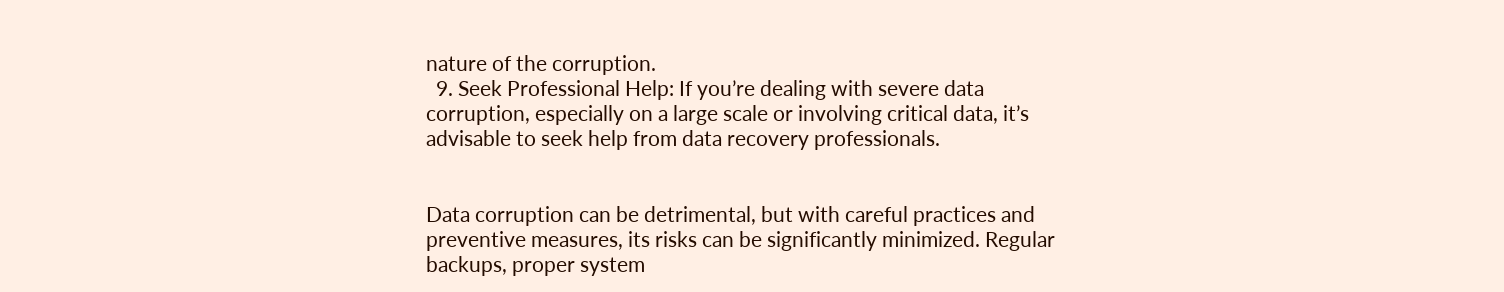nature of the corruption.
  9. Seek Professional Help: If you’re dealing with severe data corruption, especially on a large scale or involving critical data, it’s advisable to seek help from data recovery professionals.


Data corruption can be detrimental, but with careful practices and preventive measures, its risks can be significantly minimized. Regular backups, proper system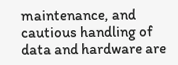maintenance, and cautious handling of data and hardware are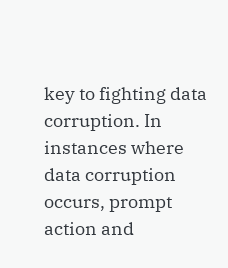key to fighting data corruption. In instances where data corruption occurs, prompt action and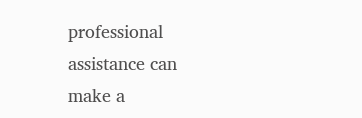professional assistance can make a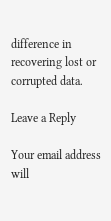difference in recovering lost or corrupted data.

Leave a Reply

Your email address will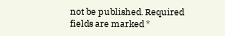not be published. Required fields are marked *